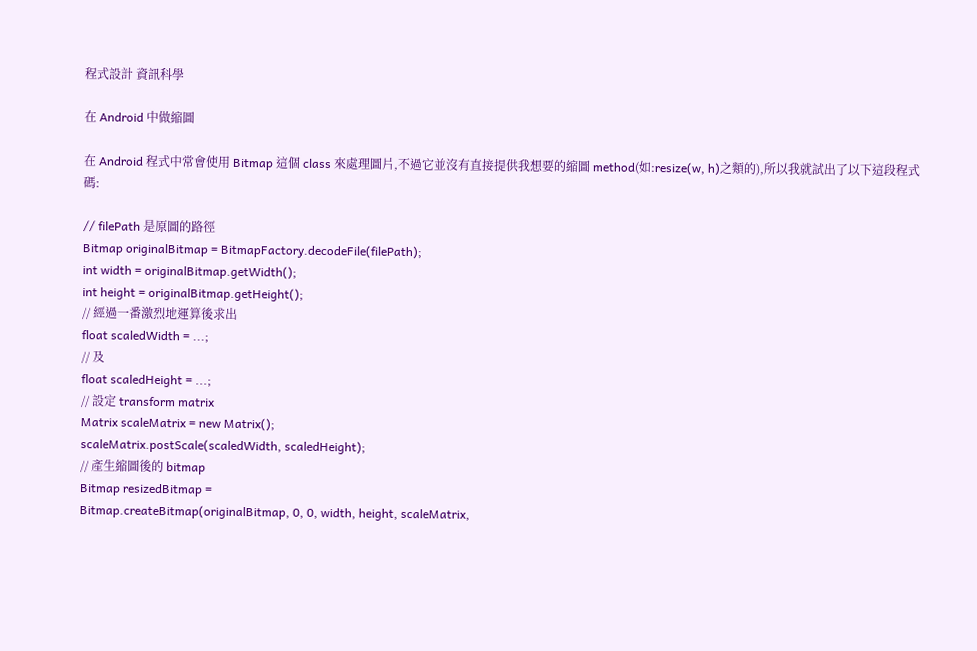程式設計 資訊科學

在 Android 中做縮圖

在 Android 程式中常會使用 Bitmap 這個 class 來處理圖片,不過它並沒有直接提供我想要的縮圖 method(如:resize(w, h)之類的),所以我就試出了以下這段程式碼:

// filePath 是原圖的路徑
Bitmap originalBitmap = BitmapFactory.decodeFile(filePath);
int width = originalBitmap.getWidth();
int height = originalBitmap.getHeight();
// 經過一番激烈地運算後求出
float scaledWidth = ...;
// 及
float scaledHeight = ...;
// 設定 transform matrix
Matrix scaleMatrix = new Matrix();
scaleMatrix.postScale(scaledWidth, scaledHeight);
// 產生縮圖後的 bitmap
Bitmap resizedBitmap =
Bitmap.createBitmap(originalBitmap, 0, 0, width, height, scaleMatrix,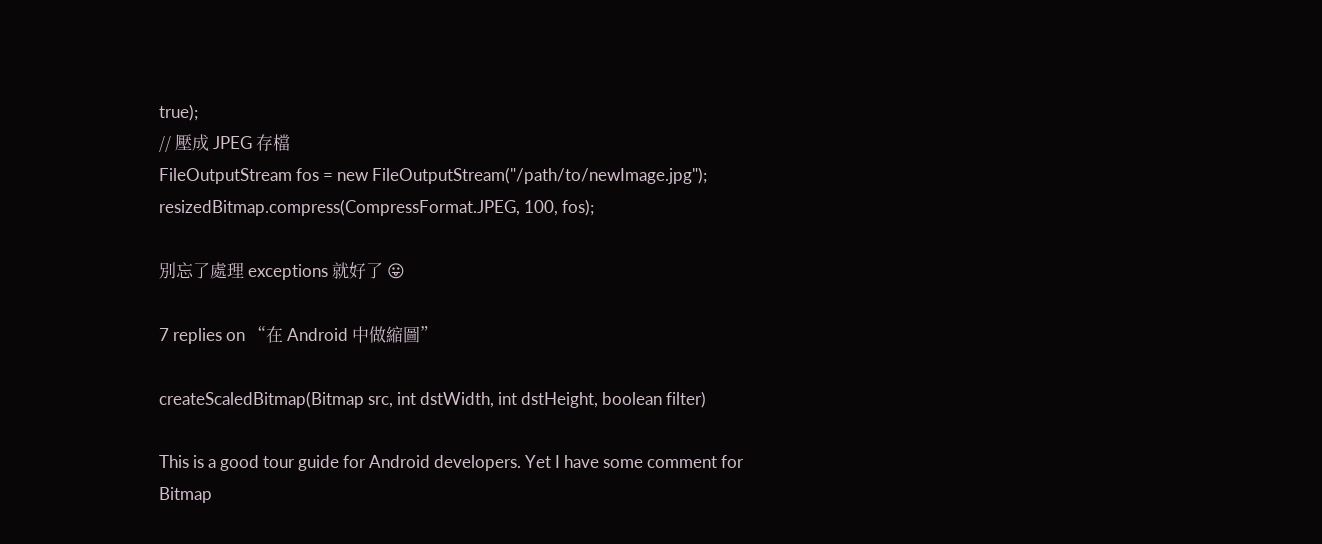true);
// 壓成 JPEG 存檔
FileOutputStream fos = new FileOutputStream("/path/to/newImage.jpg");
resizedBitmap.compress(CompressFormat.JPEG, 100, fos);

別忘了處理 exceptions 就好了 😛

7 replies on “在 Android 中做縮圖”

createScaledBitmap(Bitmap src, int dstWidth, int dstHeight, boolean filter)

This is a good tour guide for Android developers. Yet I have some comment for Bitmap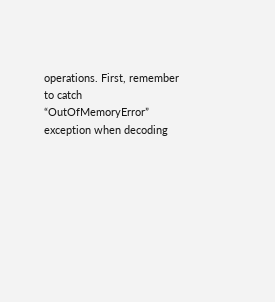operations. First, remember to catch “OutOfMemoryError” exception when decoding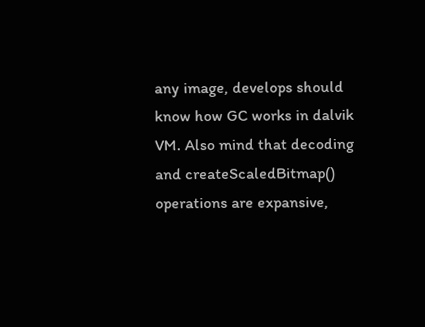any image, develops should know how GC works in dalvik VM. Also mind that decoding and createScaledBitmap() operations are expansive,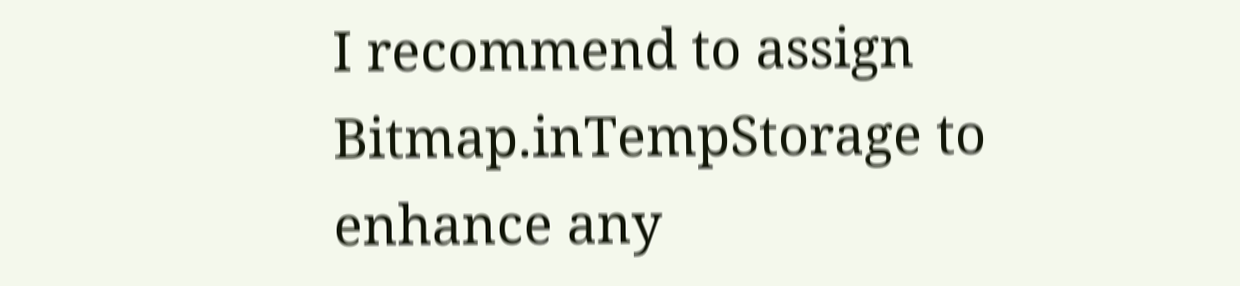I recommend to assign Bitmap.inTempStorage to enhance any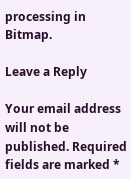processing in Bitmap.

Leave a Reply

Your email address will not be published. Required fields are marked *